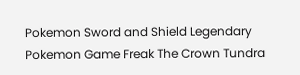Pokemon Sword and Shield Legendary Pokemon Game Freak The Crown Tundra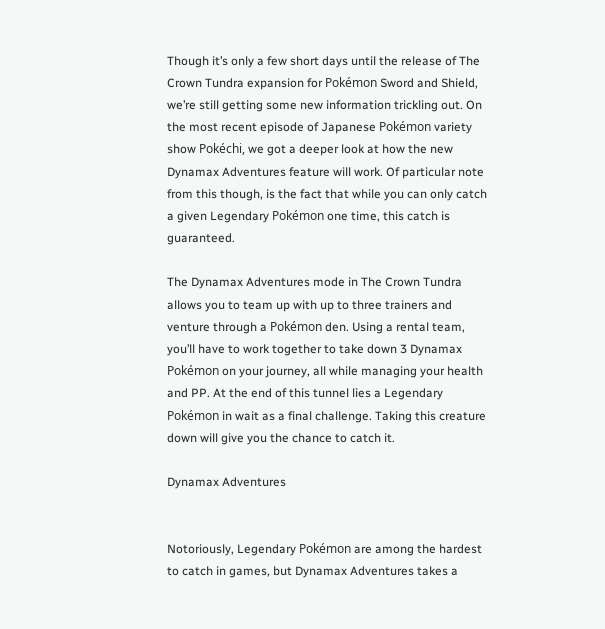Though it’s only a few short days until the release of The Crown Tundra expansion for Pokémon Sword and Shield, we’re still getting some new information trickling out. On the most recent episode of Japanese Pokémon variety show Pokéchi, we got a deeper look at how the new Dynamax Adventures feature will work. Of particular note from this though, is the fact that while you can only catch a given Legendary Pokémon one time, this catch is guaranteed.

The Dynamax Adventures mode in The Crown Tundra allows you to team up with up to three trainers and venture through a Pokémon den. Using a rental team, you’ll have to work together to take down 3 Dynamax Pokémon on your journey, all while managing your health and PP. At the end of this tunnel lies a Legendary Pokémon in wait as a final challenge. Taking this creature down will give you the chance to catch it.

Dynamax Adventures


Notoriously, Legendary Pokémon are among the hardest to catch in games, but Dynamax Adventures takes a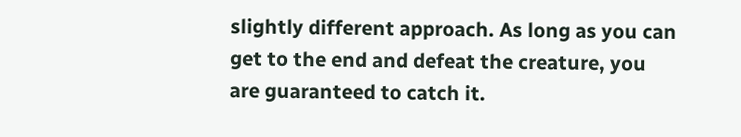slightly different approach. As long as you can get to the end and defeat the creature, you are guaranteed to catch it.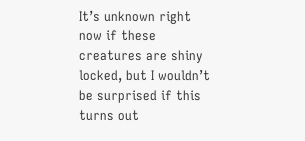It’s unknown right now if these creatures are shiny locked, but I wouldn’t be surprised if this turns out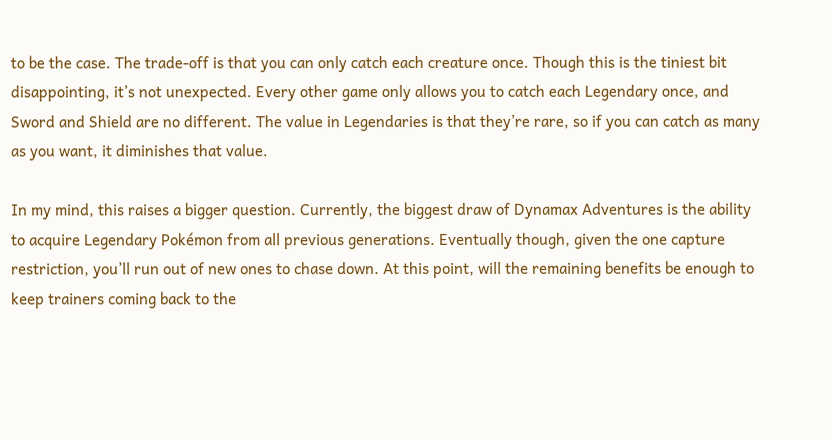to be the case. The trade-off is that you can only catch each creature once. Though this is the tiniest bit disappointing, it’s not unexpected. Every other game only allows you to catch each Legendary once, and Sword and Shield are no different. The value in Legendaries is that they’re rare, so if you can catch as many as you want, it diminishes that value.

In my mind, this raises a bigger question. Currently, the biggest draw of Dynamax Adventures is the ability to acquire Legendary Pokémon from all previous generations. Eventually though, given the one capture restriction, you’ll run out of new ones to chase down. At this point, will the remaining benefits be enough to keep trainers coming back to the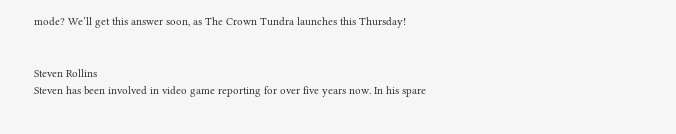mode? We’ll get this answer soon, as The Crown Tundra launches this Thursday!


Steven Rollins
Steven has been involved in video game reporting for over five years now. In his spare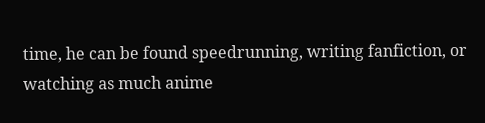time, he can be found speedrunning, writing fanfiction, or watching as much anime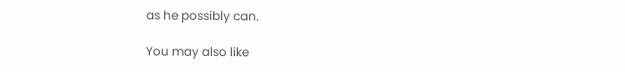as he possibly can.

You may also like